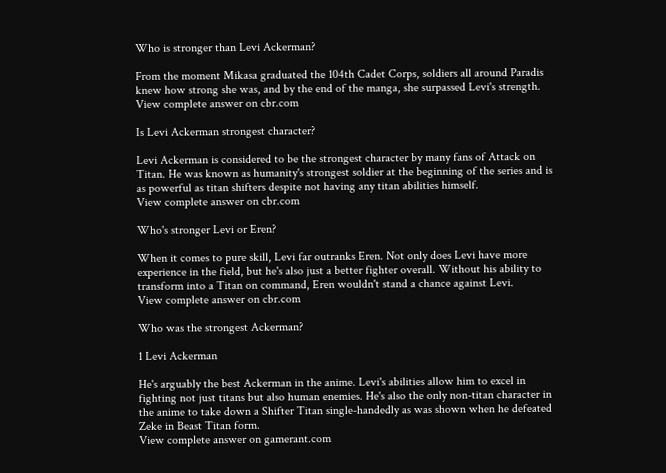Who is stronger than Levi Ackerman?

From the moment Mikasa graduated the 104th Cadet Corps, soldiers all around Paradis knew how strong she was, and by the end of the manga, she surpassed Levi's strength.
View complete answer on cbr.com

Is Levi Ackerman strongest character?

Levi Ackerman is considered to be the strongest character by many fans of Attack on Titan. He was known as humanity's strongest soldier at the beginning of the series and is as powerful as titan shifters despite not having any titan abilities himself.
View complete answer on cbr.com

Who's stronger Levi or Eren?

When it comes to pure skill, Levi far outranks Eren. Not only does Levi have more experience in the field, but he's also just a better fighter overall. Without his ability to transform into a Titan on command, Eren wouldn't stand a chance against Levi.
View complete answer on cbr.com

Who was the strongest Ackerman?

1 Levi Ackerman

He's arguably the best Ackerman in the anime. Levi's abilities allow him to excel in fighting not just titans but also human enemies. He's also the only non-titan character in the anime to take down a Shifter Titan single-handedly as was shown when he defeated Zeke in Beast Titan form.
View complete answer on gamerant.com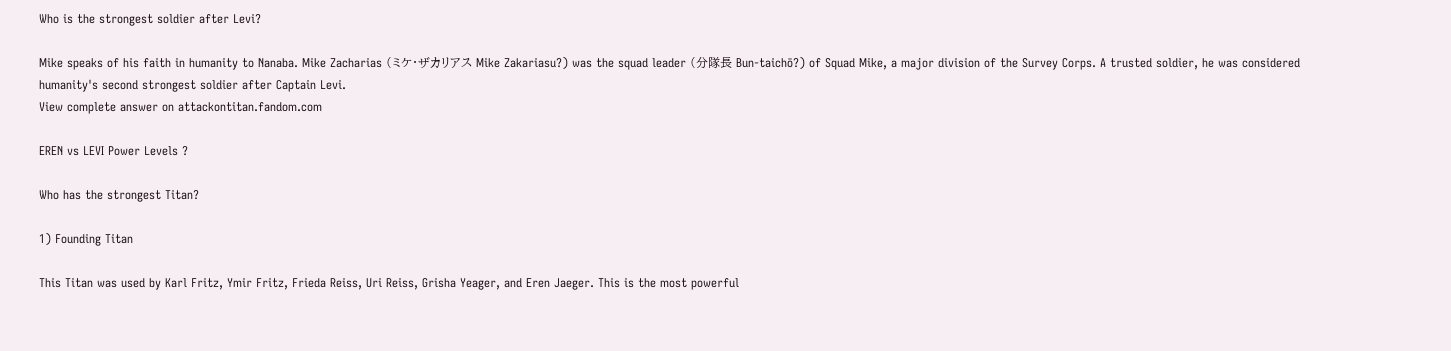Who is the strongest soldier after Levi?

Mike speaks of his faith in humanity to Nanaba. Mike Zacharias (ミケ・ザカリアス Mike Zakariasu?) was the squad leader (分隊長 Bun-taichō?) of Squad Mike, a major division of the Survey Corps. A trusted soldier, he was considered humanity's second strongest soldier after Captain Levi.
View complete answer on attackontitan.fandom.com

EREN vs LEVI Power Levels ?

Who has the strongest Titan?

1) Founding Titan

This Titan was used by Karl Fritz, Ymir Fritz, Frieda Reiss, Uri Reiss, Grisha Yeager, and Eren Jaeger. This is the most powerful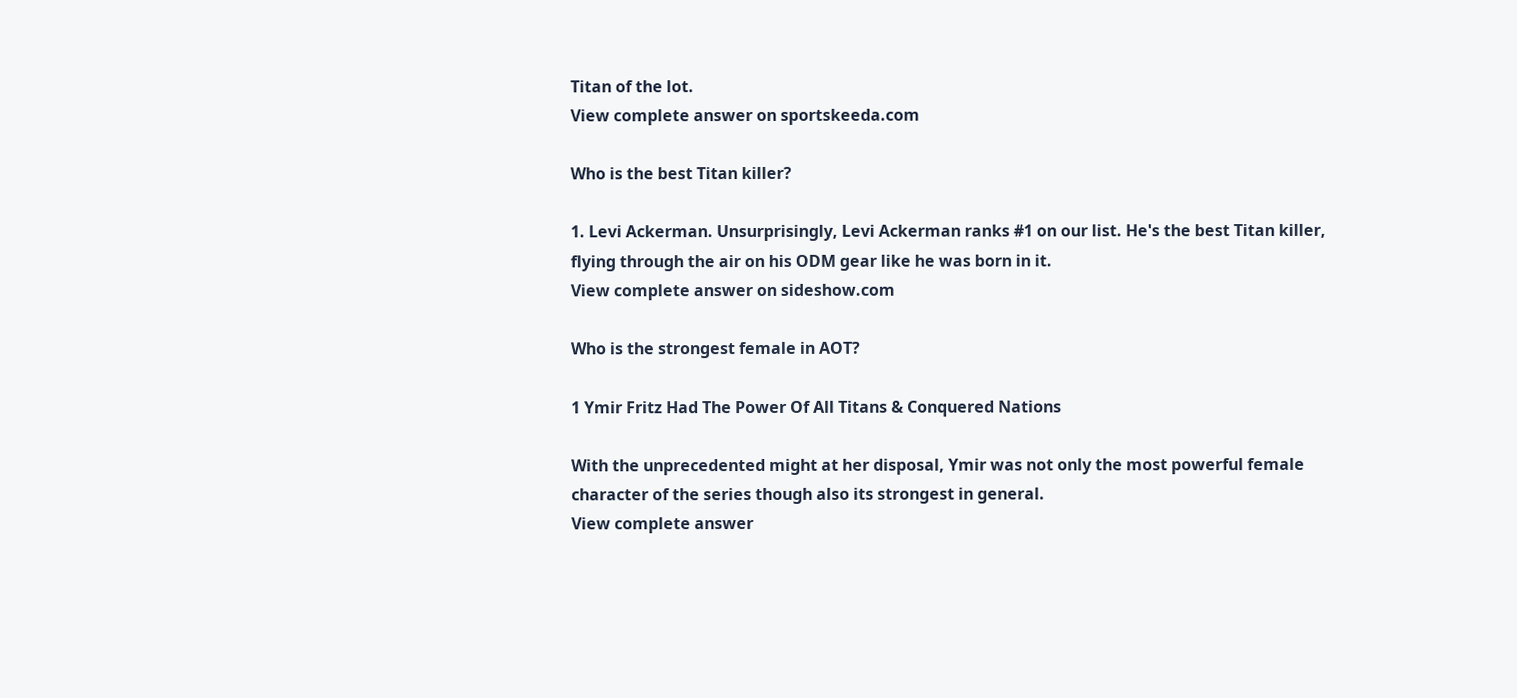Titan of the lot.
View complete answer on sportskeeda.com

Who is the best Titan killer?

1. Levi Ackerman. Unsurprisingly, Levi Ackerman ranks #1 on our list. He's the best Titan killer, flying through the air on his ODM gear like he was born in it.
View complete answer on sideshow.com

Who is the strongest female in AOT?

1 Ymir Fritz Had The Power Of All Titans & Conquered Nations

With the unprecedented might at her disposal, Ymir was not only the most powerful female character of the series though also its strongest in general.
View complete answer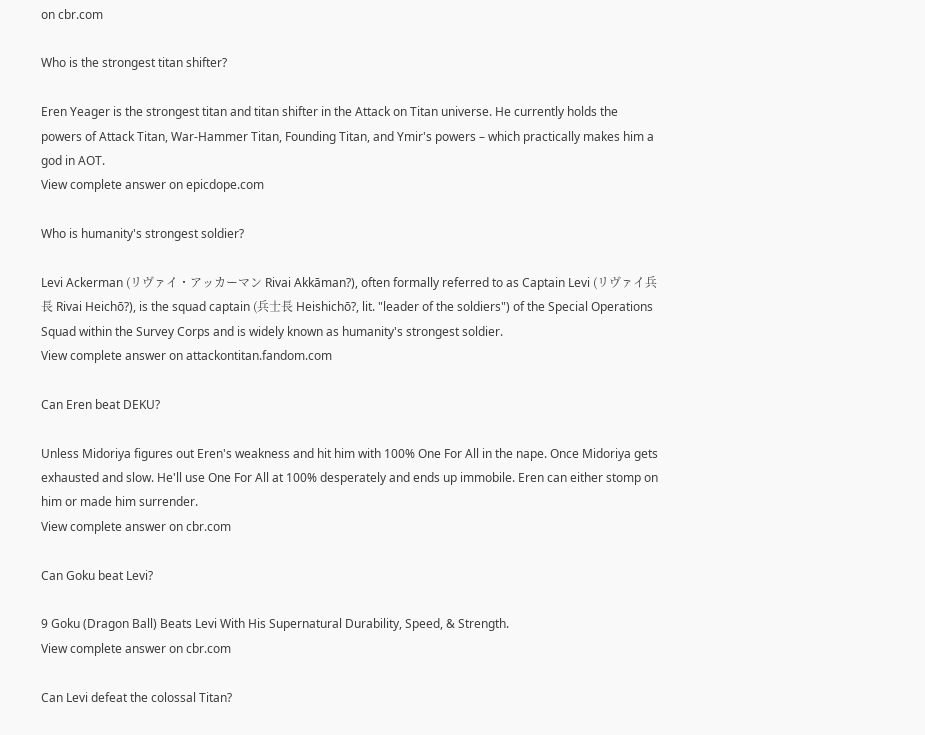on cbr.com

Who is the strongest titan shifter?

Eren Yeager is the strongest titan and titan shifter in the Attack on Titan universe. He currently holds the powers of Attack Titan, War-Hammer Titan, Founding Titan, and Ymir's powers – which practically makes him a god in AOT.
View complete answer on epicdope.com

Who is humanity's strongest soldier?

Levi Ackerman (リヴァイ・アッカーマン Rivai Akkāman?), often formally referred to as Captain Levi (リヴァイ兵長 Rivai Heichō?), is the squad captain (兵士長 Heishichō?, lit. "leader of the soldiers") of the Special Operations Squad within the Survey Corps and is widely known as humanity's strongest soldier.
View complete answer on attackontitan.fandom.com

Can Eren beat DEKU?

Unless Midoriya figures out Eren's weakness and hit him with 100% One For All in the nape. Once Midoriya gets exhausted and slow. He'll use One For All at 100% desperately and ends up immobile. Eren can either stomp on him or made him surrender.
View complete answer on cbr.com

Can Goku beat Levi?

9 Goku (Dragon Ball) Beats Levi With His Supernatural Durability, Speed, & Strength.
View complete answer on cbr.com

Can Levi defeat the colossal Titan?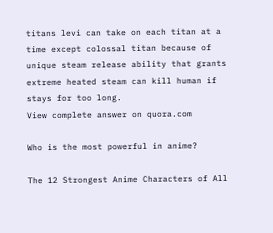titans levi can take on each titan at a time except colossal titan because of unique steam release ability that grants extreme heated steam can kill human if stays for too long.
View complete answer on quora.com

Who is the most powerful in anime?

The 12 Strongest Anime Characters of All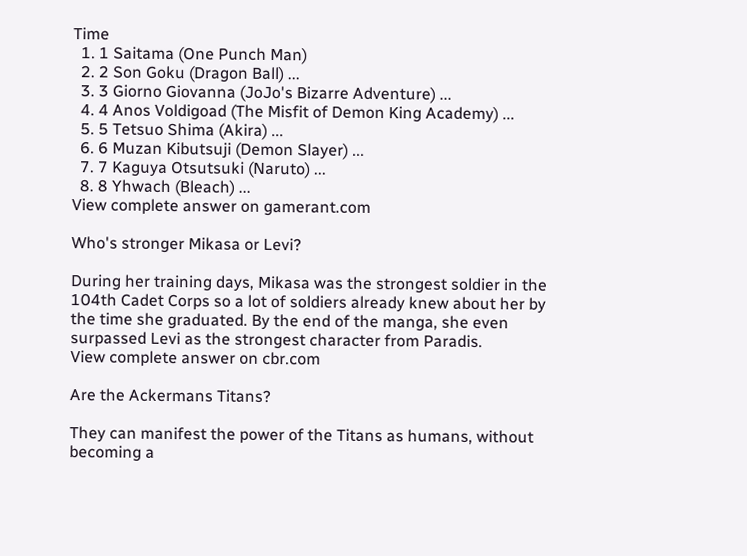Time
  1. 1 Saitama (One Punch Man)
  2. 2 Son Goku (Dragon Ball) ...
  3. 3 Giorno Giovanna (JoJo's Bizarre Adventure) ...
  4. 4 Anos Voldigoad (The Misfit of Demon King Academy) ...
  5. 5 Tetsuo Shima (Akira) ...
  6. 6 Muzan Kibutsuji (Demon Slayer) ...
  7. 7 Kaguya Otsutsuki (Naruto) ...
  8. 8 Yhwach (Bleach) ...
View complete answer on gamerant.com

Who's stronger Mikasa or Levi?

During her training days, Mikasa was the strongest soldier in the 104th Cadet Corps so a lot of soldiers already knew about her by the time she graduated. By the end of the manga, she even surpassed Levi as the strongest character from Paradis.
View complete answer on cbr.com

Are the Ackermans Titans?

They can manifest the power of the Titans as humans, without becoming a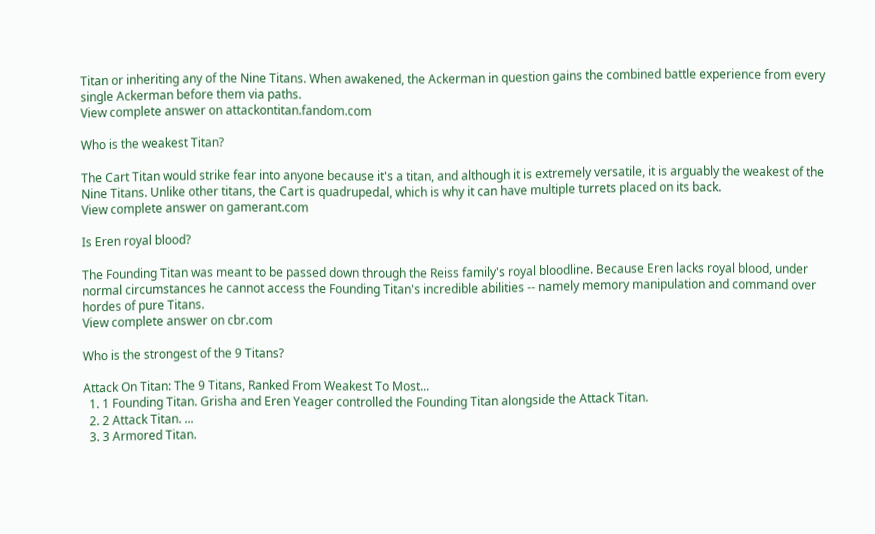Titan or inheriting any of the Nine Titans. When awakened, the Ackerman in question gains the combined battle experience from every single Ackerman before them via paths.
View complete answer on attackontitan.fandom.com

Who is the weakest Titan?

The Cart Titan would strike fear into anyone because it's a titan, and although it is extremely versatile, it is arguably the weakest of the Nine Titans. Unlike other titans, the Cart is quadrupedal, which is why it can have multiple turrets placed on its back.
View complete answer on gamerant.com

Is Eren royal blood?

The Founding Titan was meant to be passed down through the Reiss family's royal bloodline. Because Eren lacks royal blood, under normal circumstances he cannot access the Founding Titan's incredible abilities -- namely memory manipulation and command over hordes of pure Titans.
View complete answer on cbr.com

Who is the strongest of the 9 Titans?

Attack On Titan: The 9 Titans, Ranked From Weakest To Most...
  1. 1 Founding Titan. Grisha and Eren Yeager controlled the Founding Titan alongside the Attack Titan.
  2. 2 Attack Titan. ...
  3. 3 Armored Titan.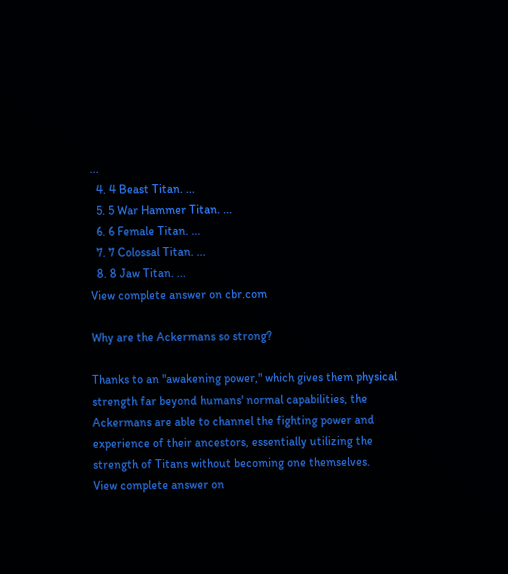...
  4. 4 Beast Titan. ...
  5. 5 War Hammer Titan. ...
  6. 6 Female Titan. ...
  7. 7 Colossal Titan. ...
  8. 8 Jaw Titan. ...
View complete answer on cbr.com

Why are the Ackermans so strong?

Thanks to an "awakening power," which gives them physical strength far beyond humans' normal capabilities, the Ackermans are able to channel the fighting power and experience of their ancestors, essentially utilizing the strength of Titans without becoming one themselves.
View complete answer on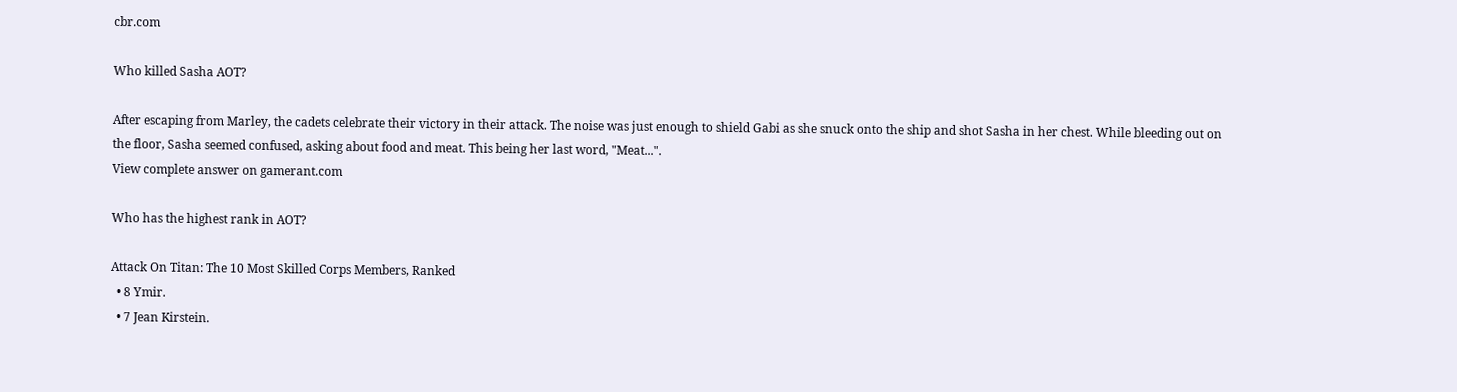cbr.com

Who killed Sasha AOT?

After escaping from Marley, the cadets celebrate their victory in their attack. The noise was just enough to shield Gabi as she snuck onto the ship and shot Sasha in her chest. While bleeding out on the floor, Sasha seemed confused, asking about food and meat. This being her last word, "Meat...".
View complete answer on gamerant.com

Who has the highest rank in AOT?

Attack On Titan: The 10 Most Skilled Corps Members, Ranked
  • 8 Ymir.
  • 7 Jean Kirstein.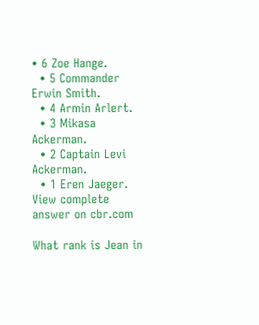• 6 Zoe Hange.
  • 5 Commander Erwin Smith.
  • 4 Armin Arlert.
  • 3 Mikasa Ackerman.
  • 2 Captain Levi Ackerman.
  • 1 Eren Jaeger.
View complete answer on cbr.com

What rank is Jean in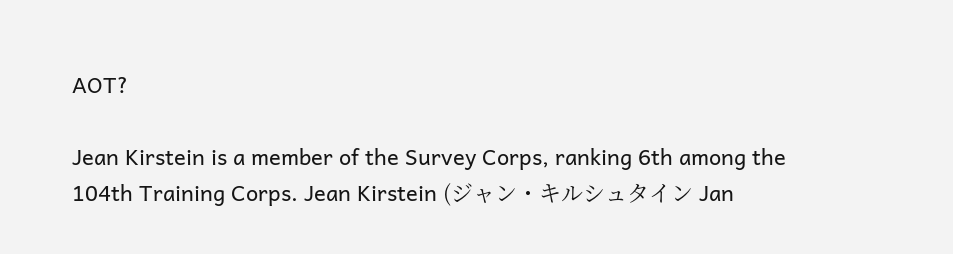AOT?

Jean Kirstein is a member of the Survey Corps, ranking 6th among the 104th Training Corps. Jean Kirstein (ジャン・キルシュタイン Jan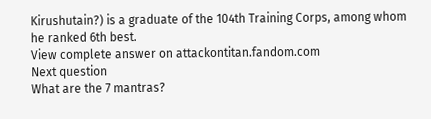Kirushutain?) is a graduate of the 104th Training Corps, among whom he ranked 6th best.
View complete answer on attackontitan.fandom.com
Next question
What are the 7 mantras?